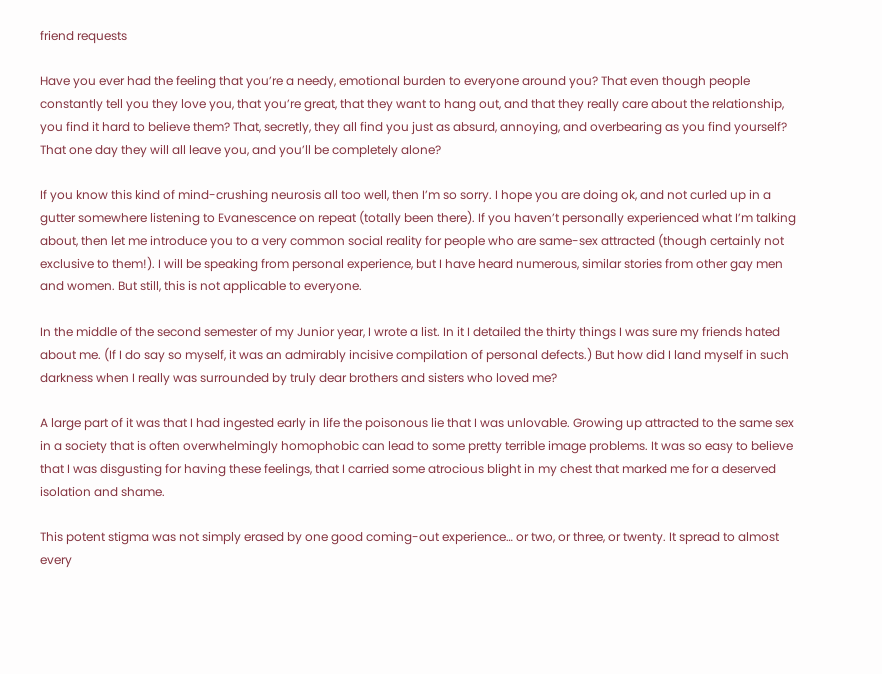friend requests

Have you ever had the feeling that you’re a needy, emotional burden to everyone around you? That even though people constantly tell you they love you, that you’re great, that they want to hang out, and that they really care about the relationship, you find it hard to believe them? That, secretly, they all find you just as absurd, annoying, and overbearing as you find yourself? That one day they will all leave you, and you’ll be completely alone?

If you know this kind of mind-crushing neurosis all too well, then I’m so sorry. I hope you are doing ok, and not curled up in a gutter somewhere listening to Evanescence on repeat (totally been there). If you haven’t personally experienced what I’m talking about, then let me introduce you to a very common social reality for people who are same-sex attracted (though certainly not exclusive to them!). I will be speaking from personal experience, but I have heard numerous, similar stories from other gay men and women. But still, this is not applicable to everyone.

In the middle of the second semester of my Junior year, I wrote a list. In it I detailed the thirty things I was sure my friends hated about me. (If I do say so myself, it was an admirably incisive compilation of personal defects.) But how did I land myself in such darkness when I really was surrounded by truly dear brothers and sisters who loved me?

A large part of it was that I had ingested early in life the poisonous lie that I was unlovable. Growing up attracted to the same sex in a society that is often overwhelmingly homophobic can lead to some pretty terrible image problems. It was so easy to believe that I was disgusting for having these feelings, that I carried some atrocious blight in my chest that marked me for a deserved isolation and shame.

This potent stigma was not simply erased by one good coming-out experience… or two, or three, or twenty. It spread to almost every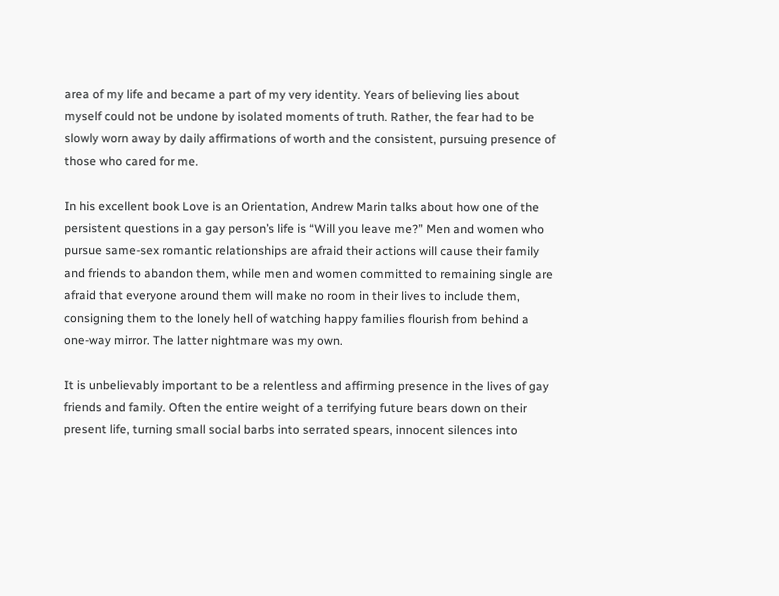area of my life and became a part of my very identity. Years of believing lies about myself could not be undone by isolated moments of truth. Rather, the fear had to be slowly worn away by daily affirmations of worth and the consistent, pursuing presence of those who cared for me.

In his excellent book Love is an Orientation, Andrew Marin talks about how one of the persistent questions in a gay person’s life is “Will you leave me?” Men and women who pursue same-sex romantic relationships are afraid their actions will cause their family and friends to abandon them, while men and women committed to remaining single are afraid that everyone around them will make no room in their lives to include them, consigning them to the lonely hell of watching happy families flourish from behind a one-way mirror. The latter nightmare was my own.

It is unbelievably important to be a relentless and affirming presence in the lives of gay friends and family. Often the entire weight of a terrifying future bears down on their present life, turning small social barbs into serrated spears, innocent silences into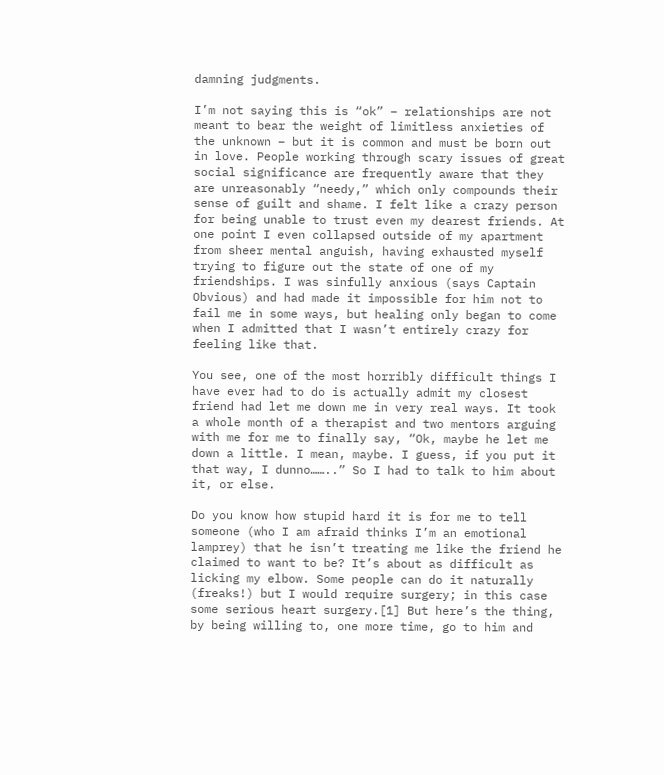damning judgments.

I’m not saying this is “ok” – relationships are not meant to bear the weight of limitless anxieties of the unknown – but it is common and must be born out in love. People working through scary issues of great social significance are frequently aware that they are unreasonably “needy,” which only compounds their sense of guilt and shame. I felt like a crazy person for being unable to trust even my dearest friends. At one point I even collapsed outside of my apartment from sheer mental anguish, having exhausted myself trying to figure out the state of one of my friendships. I was sinfully anxious (says Captain Obvious) and had made it impossible for him not to fail me in some ways, but healing only began to come when I admitted that I wasn’t entirely crazy for feeling like that.

You see, one of the most horribly difficult things I have ever had to do is actually admit my closest friend had let me down me in very real ways. It took a whole month of a therapist and two mentors arguing with me for me to finally say, “Ok, maybe he let me down a little. I mean, maybe. I guess, if you put it that way, I dunno……..” So I had to talk to him about it, or else.

Do you know how stupid hard it is for me to tell someone (who I am afraid thinks I’m an emotional lamprey) that he isn’t treating me like the friend he claimed to want to be? It’s about as difficult as licking my elbow. Some people can do it naturally (freaks!) but I would require surgery; in this case some serious heart surgery.[1] But here’s the thing, by being willing to, one more time, go to him and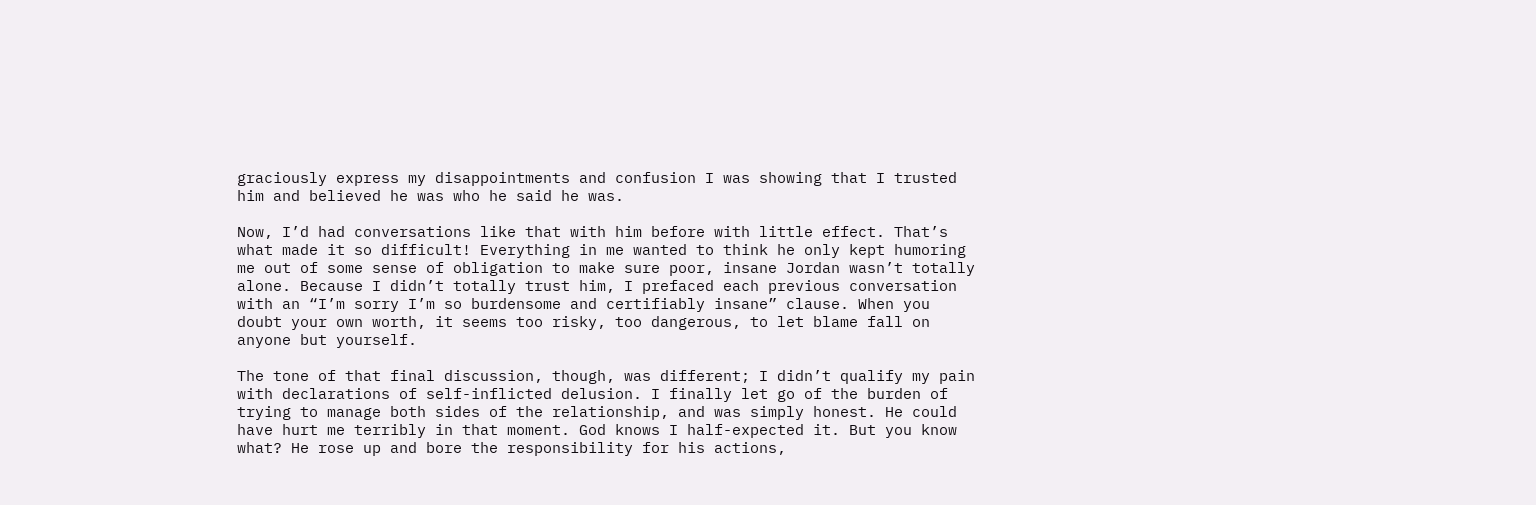graciously express my disappointments and confusion I was showing that I trusted him and believed he was who he said he was.

Now, I’d had conversations like that with him before with little effect. That’s what made it so difficult! Everything in me wanted to think he only kept humoring me out of some sense of obligation to make sure poor, insane Jordan wasn’t totally alone. Because I didn’t totally trust him, I prefaced each previous conversation with an “I’m sorry I’m so burdensome and certifiably insane” clause. When you doubt your own worth, it seems too risky, too dangerous, to let blame fall on anyone but yourself.

The tone of that final discussion, though, was different; I didn’t qualify my pain with declarations of self-inflicted delusion. I finally let go of the burden of trying to manage both sides of the relationship, and was simply honest. He could have hurt me terribly in that moment. God knows I half-expected it. But you know what? He rose up and bore the responsibility for his actions,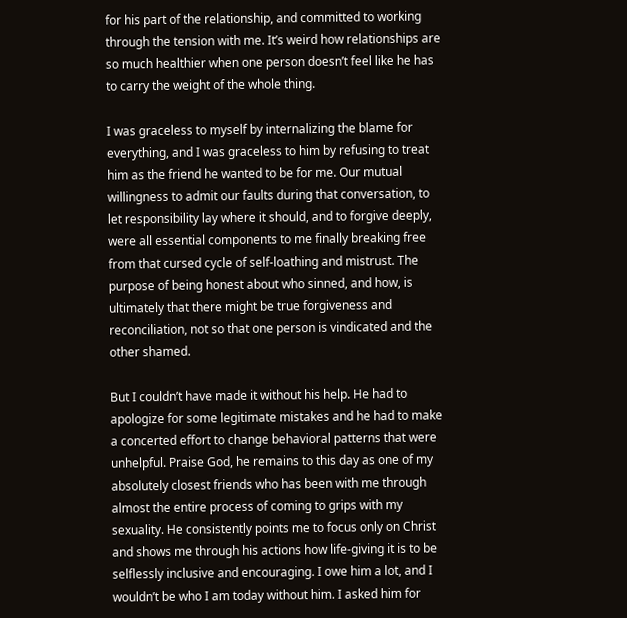for his part of the relationship, and committed to working through the tension with me. It’s weird how relationships are so much healthier when one person doesn’t feel like he has to carry the weight of the whole thing.

I was graceless to myself by internalizing the blame for everything, and I was graceless to him by refusing to treat him as the friend he wanted to be for me. Our mutual willingness to admit our faults during that conversation, to let responsibility lay where it should, and to forgive deeply, were all essential components to me finally breaking free from that cursed cycle of self-loathing and mistrust. The purpose of being honest about who sinned, and how, is ultimately that there might be true forgiveness and reconciliation, not so that one person is vindicated and the other shamed.

But I couldn’t have made it without his help. He had to apologize for some legitimate mistakes and he had to make a concerted effort to change behavioral patterns that were unhelpful. Praise God, he remains to this day as one of my absolutely closest friends who has been with me through almost the entire process of coming to grips with my sexuality. He consistently points me to focus only on Christ and shows me through his actions how life-giving it is to be selflessly inclusive and encouraging. I owe him a lot, and I wouldn’t be who I am today without him. I asked him for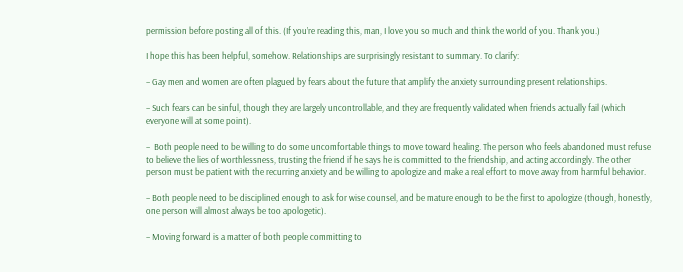permission before posting all of this. (If you’re reading this, man, I love you so much and think the world of you. Thank you.)

I hope this has been helpful, somehow. Relationships are surprisingly resistant to summary. To clarify:

– Gay men and women are often plagued by fears about the future that amplify the anxiety surrounding present relationships.

– Such fears can be sinful, though they are largely uncontrollable, and they are frequently validated when friends actually fail (which everyone will at some point).

–  Both people need to be willing to do some uncomfortable things to move toward healing. The person who feels abandoned must refuse to believe the lies of worthlessness, trusting the friend if he says he is committed to the friendship, and acting accordingly. The other person must be patient with the recurring anxiety and be willing to apologize and make a real effort to move away from harmful behavior.

– Both people need to be disciplined enough to ask for wise counsel, and be mature enough to be the first to apologize (though, honestly, one person will almost always be too apologetic).

– Moving forward is a matter of both people committing to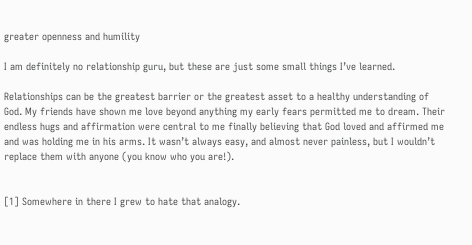greater openness and humility

I am definitely no relationship guru, but these are just some small things I’ve learned.

Relationships can be the greatest barrier or the greatest asset to a healthy understanding of God. My friends have shown me love beyond anything my early fears permitted me to dream. Their endless hugs and affirmation were central to me finally believing that God loved and affirmed me and was holding me in his arms. It wasn’t always easy, and almost never painless, but I wouldn’t replace them with anyone (you know who you are!).


[1] Somewhere in there I grew to hate that analogy.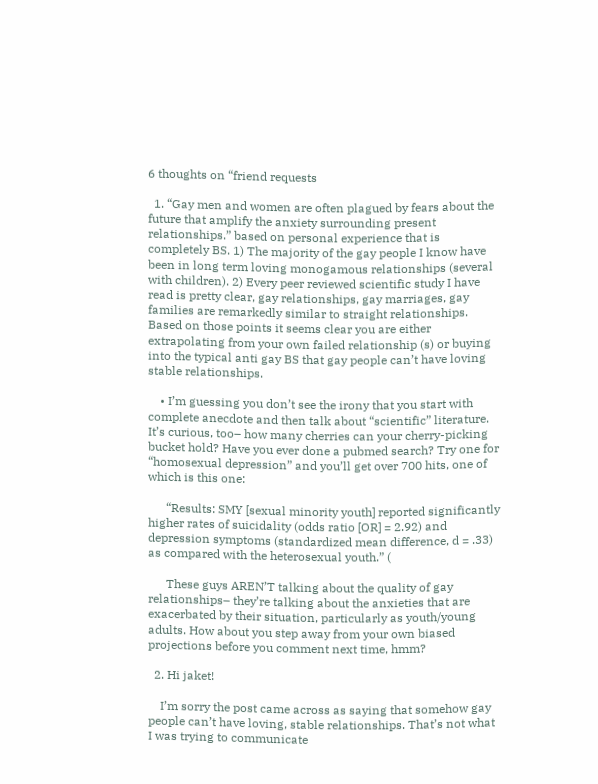6 thoughts on “friend requests

  1. “Gay men and women are often plagued by fears about the future that amplify the anxiety surrounding present relationships.” based on personal experience that is completely BS. 1) The majority of the gay people I know have been in long term loving monogamous relationships (several with children). 2) Every peer reviewed scientific study I have read is pretty clear, gay relationships, gay marriages, gay families are remarkedly similar to straight relationships. Based on those points it seems clear you are either extrapolating from your own failed relationship (s) or buying into the typical anti gay BS that gay people can’t have loving stable relationships.

    • I’m guessing you don’t see the irony that you start with complete anecdote and then talk about “scientific” literature. It’s curious, too– how many cherries can your cherry-picking bucket hold? Have you ever done a pubmed search? Try one for “homosexual depression” and you’ll get over 700 hits, one of which is this one:

      “Results: SMY [sexual minority youth] reported significantly higher rates of suicidality (odds ratio [OR] = 2.92) and depression symptoms (standardized mean difference, d = .33) as compared with the heterosexual youth.” (

      These guys AREN’T talking about the quality of gay relationships– they’re talking about the anxieties that are exacerbated by their situation, particularly as youth/young adults. How about you step away from your own biased projections before you comment next time, hmm?

  2. Hi jaket!

    I’m sorry the post came across as saying that somehow gay people can’t have loving, stable relationships. That’s not what I was trying to communicate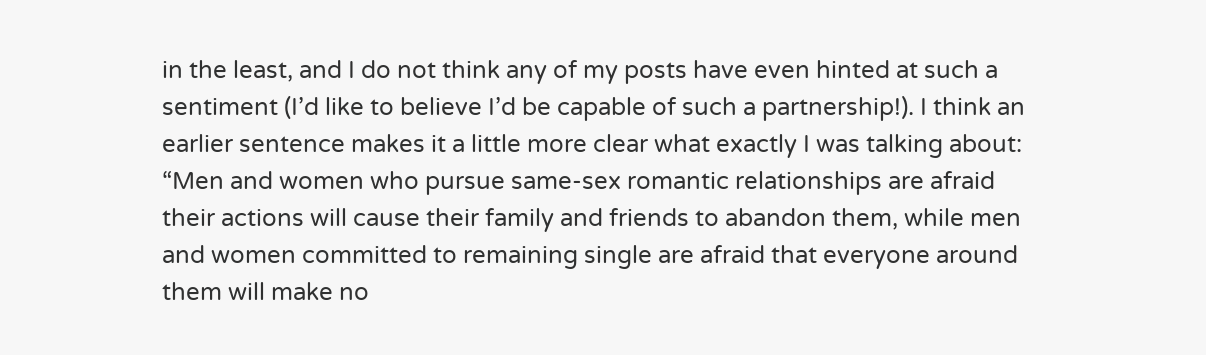in the least, and I do not think any of my posts have even hinted at such a sentiment (I’d like to believe I’d be capable of such a partnership!). I think an earlier sentence makes it a little more clear what exactly I was talking about: “Men and women who pursue same-sex romantic relationships are afraid their actions will cause their family and friends to abandon them, while men and women committed to remaining single are afraid that everyone around them will make no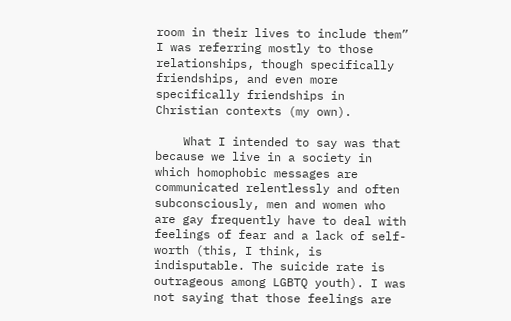room in their lives to include them” I was referring mostly to those relationships, though specifically friendships, and even more specifically friendships in Christian contexts (my own).

    What I intended to say was that because we live in a society in which homophobic messages are communicated relentlessly and often subconsciously, men and women who are gay frequently have to deal with feelings of fear and a lack of self-worth (this, I think, is indisputable. The suicide rate is outrageous among LGBTQ youth). I was not saying that those feelings are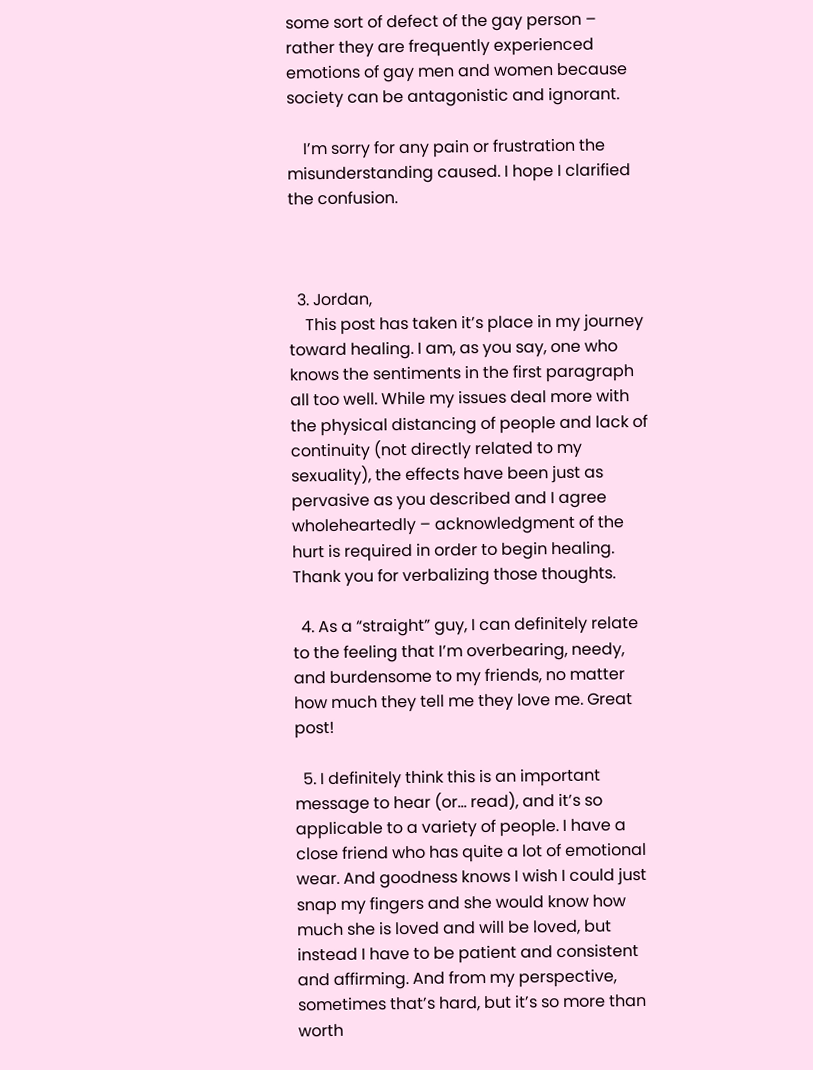some sort of defect of the gay person – rather they are frequently experienced emotions of gay men and women because society can be antagonistic and ignorant.

    I’m sorry for any pain or frustration the misunderstanding caused. I hope I clarified the confusion.



  3. Jordan,
    This post has taken it’s place in my journey toward healing. I am, as you say, one who knows the sentiments in the first paragraph all too well. While my issues deal more with the physical distancing of people and lack of continuity (not directly related to my sexuality), the effects have been just as pervasive as you described and I agree wholeheartedly – acknowledgment of the hurt is required in order to begin healing. Thank you for verbalizing those thoughts.

  4. As a “straight” guy, I can definitely relate to the feeling that I’m overbearing, needy, and burdensome to my friends, no matter how much they tell me they love me. Great post!

  5. I definitely think this is an important message to hear (or… read), and it’s so applicable to a variety of people. I have a close friend who has quite a lot of emotional wear. And goodness knows I wish I could just snap my fingers and she would know how much she is loved and will be loved, but instead I have to be patient and consistent and affirming. And from my perspective, sometimes that’s hard, but it’s so more than worth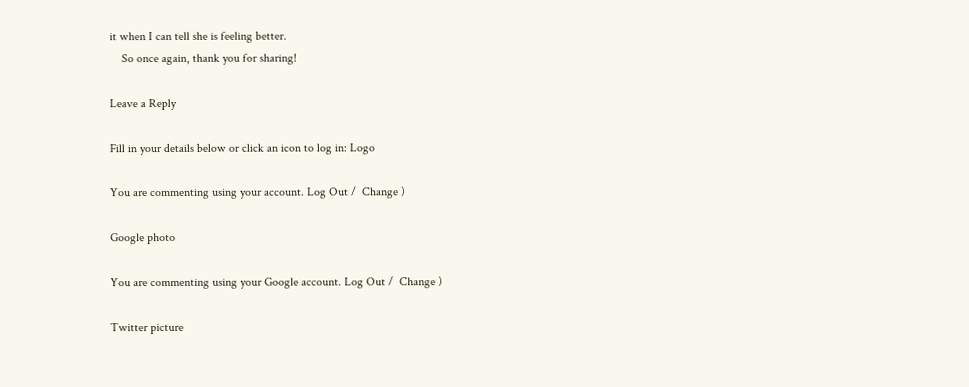it when I can tell she is feeling better.
    So once again, thank you for sharing!

Leave a Reply

Fill in your details below or click an icon to log in: Logo

You are commenting using your account. Log Out /  Change )

Google photo

You are commenting using your Google account. Log Out /  Change )

Twitter picture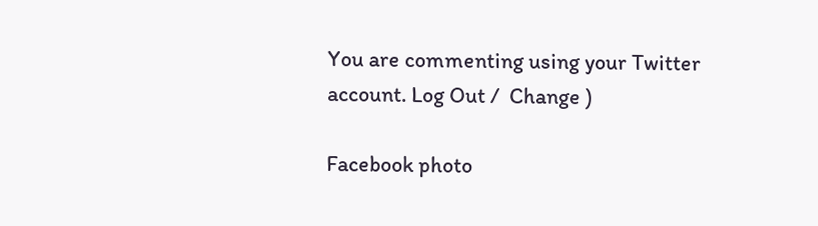You are commenting using your Twitter account. Log Out /  Change )

Facebook photo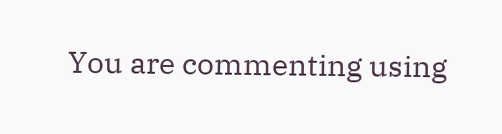You are commenting using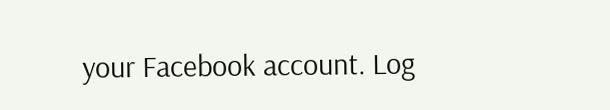your Facebook account. Log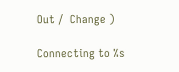Out /  Change )

Connecting to %s